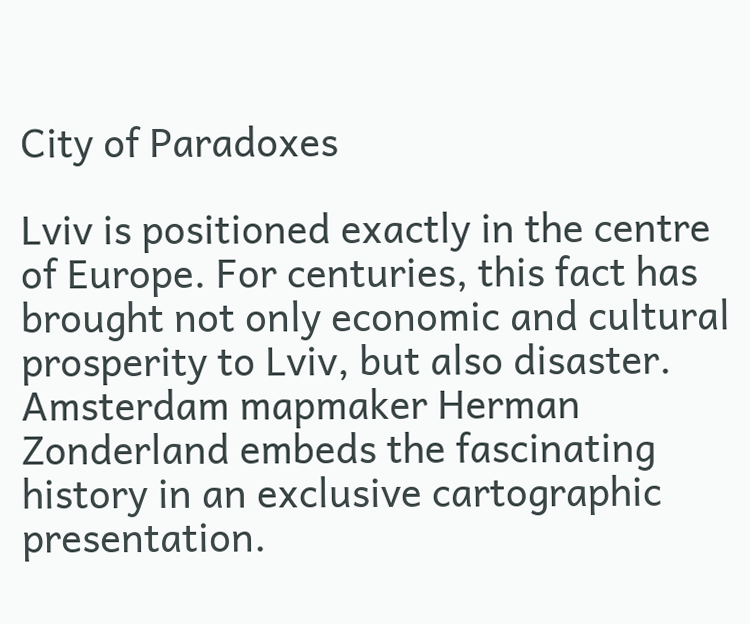City of Paradoxes

Lviv is positioned exactly in the centre of Europe. For centuries, this fact has brought not only economic and cultural prosperity to Lviv, but also disaster. Amsterdam mapmaker Herman Zonderland embeds the fascinating history in an exclusive cartographic presentation.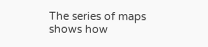The series of maps shows how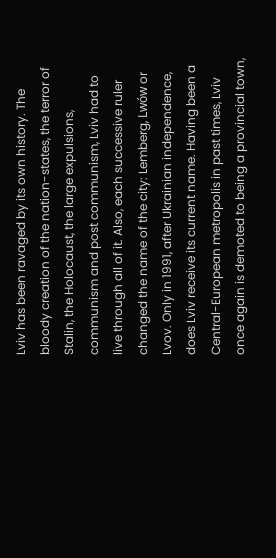Lviv has been ravaged by its own history. The bloody creation of the nation-states, the terror of Stalin, the Holocaust, the large expulsions, communism and post communism, Lviv had to live through all of it. Also, each successive ruler changed the name of the city: Lemberg, Lwów or Lvov. Only in 1991, after Ukrainian independence, does Lviv receive its current name. Having been a Central-European metropolis in past times, Lviv once again is demoted to being a provincial town,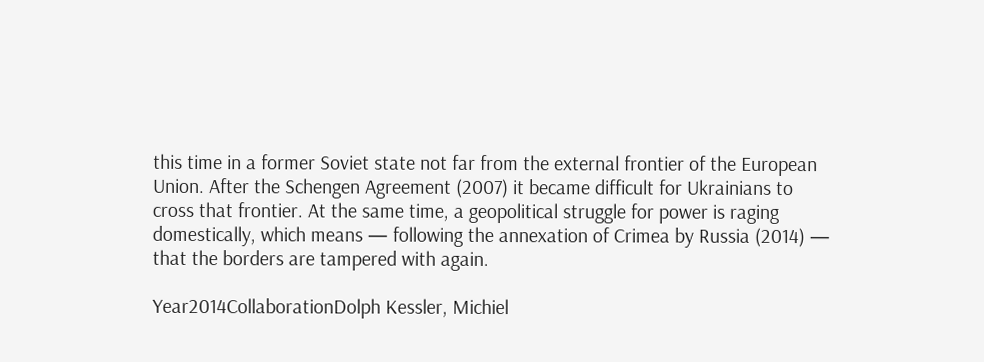this time in a former Soviet state not far from the external frontier of the European Union. After the Schengen Agreement (2007) it became difficult for Ukrainians to cross that frontier. At the same time, a geopolitical struggle for power is raging domestically, which means — following the annexation of Crimea by Russia (2014) — that the borders are tampered with again.

Year2014CollaborationDolph Kessler, Michiel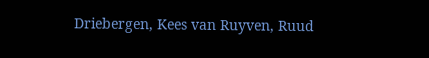Driebergen, Kees van Ruyven, Ruud